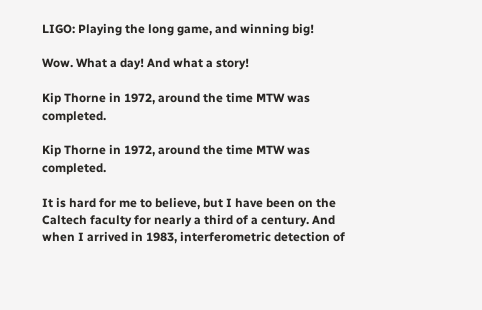LIGO: Playing the long game, and winning big!

Wow. What a day! And what a story!

Kip Thorne in 1972, around the time MTW was completed.

Kip Thorne in 1972, around the time MTW was completed.

It is hard for me to believe, but I have been on the Caltech faculty for nearly a third of a century. And when I arrived in 1983, interferometric detection of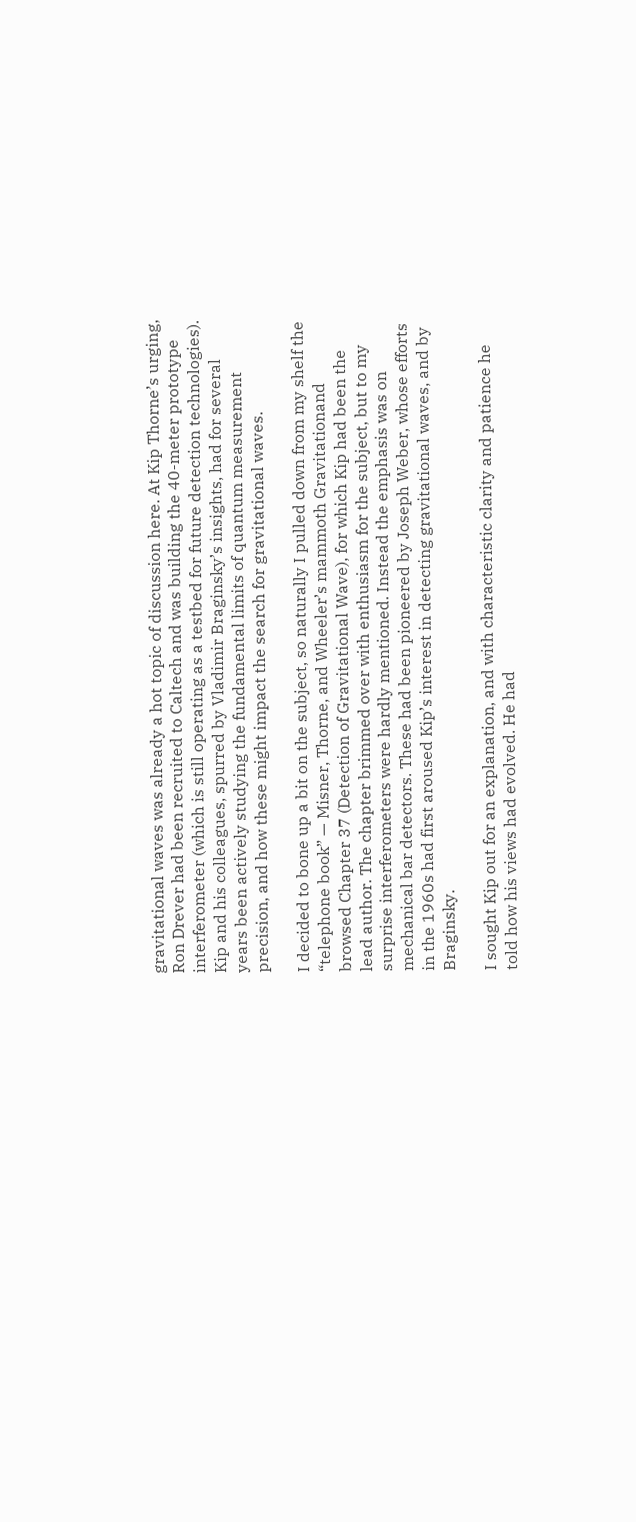gravitational waves was already a hot topic of discussion here. At Kip Thorne’s urging, Ron Drever had been recruited to Caltech and was building the 40-meter prototype interferometer (which is still operating as a testbed for future detection technologies). Kip and his colleagues, spurred by Vladimir Braginsky’s insights, had for several years been actively studying the fundamental limits of quantum measurement precision, and how these might impact the search for gravitational waves.

I decided to bone up a bit on the subject, so naturally I pulled down from my shelf the “telephone book” — Misner, Thorne, and Wheeler’s mammoth Gravitationand browsed Chapter 37 (Detection of Gravitational Wave), for which Kip had been the lead author. The chapter brimmed over with enthusiasm for the subject, but to my surprise interferometers were hardly mentioned. Instead the emphasis was on mechanical bar detectors. These had been pioneered by Joseph Weber, whose efforts in the 1960s had first aroused Kip’s interest in detecting gravitational waves, and by Braginsky.

I sought Kip out for an explanation, and with characteristic clarity and patience he told how his views had evolved. He had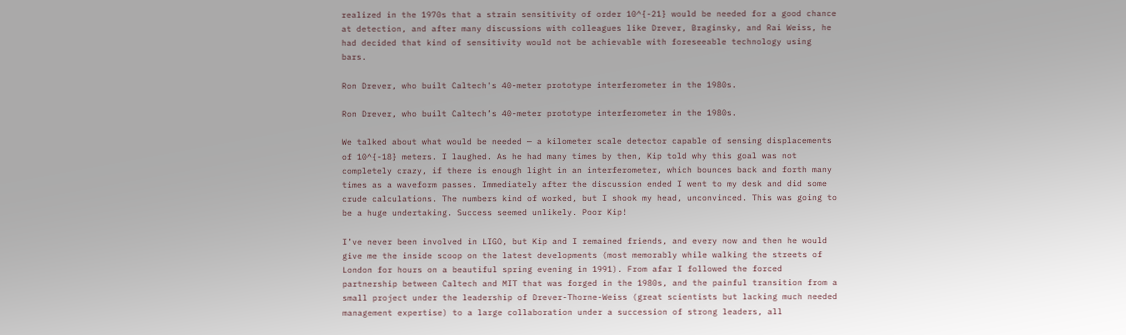realized in the 1970s that a strain sensitivity of order 10^{-21} would be needed for a good chance at detection, and after many discussions with colleagues like Drever, Braginsky, and Rai Weiss, he had decided that kind of sensitivity would not be achievable with foreseeable technology using bars.

Ron Drever, who built Caltech's 40-meter prototype interferometer in the 1980s.

Ron Drever, who built Caltech’s 40-meter prototype interferometer in the 1980s.

We talked about what would be needed — a kilometer scale detector capable of sensing displacements of 10^{-18} meters. I laughed. As he had many times by then, Kip told why this goal was not completely crazy, if there is enough light in an interferometer, which bounces back and forth many times as a waveform passes. Immediately after the discussion ended I went to my desk and did some crude calculations. The numbers kind of worked, but I shook my head, unconvinced. This was going to be a huge undertaking. Success seemed unlikely. Poor Kip!

I’ve never been involved in LIGO, but Kip and I remained friends, and every now and then he would give me the inside scoop on the latest developments (most memorably while walking the streets of London for hours on a beautiful spring evening in 1991). From afar I followed the forced partnership between Caltech and MIT that was forged in the 1980s, and the painful transition from a small project under the leadership of Drever-Thorne-Weiss (great scientists but lacking much needed management expertise) to a large collaboration under a succession of strong leaders, all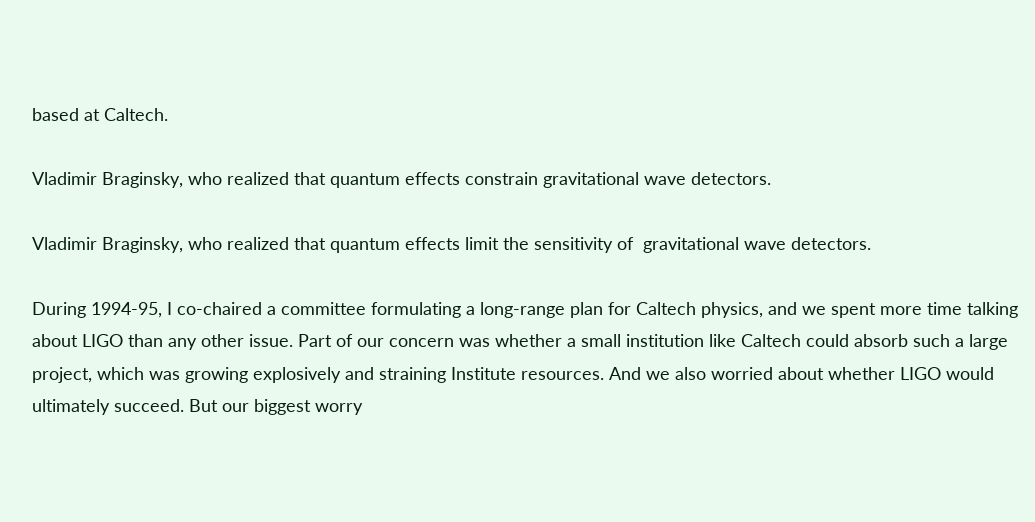based at Caltech.

Vladimir Braginsky, who realized that quantum effects constrain gravitational wave detectors.

Vladimir Braginsky, who realized that quantum effects limit the sensitivity of  gravitational wave detectors.

During 1994-95, I co-chaired a committee formulating a long-range plan for Caltech physics, and we spent more time talking about LIGO than any other issue. Part of our concern was whether a small institution like Caltech could absorb such a large project, which was growing explosively and straining Institute resources. And we also worried about whether LIGO would ultimately succeed. But our biggest worry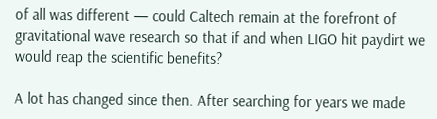of all was different — could Caltech remain at the forefront of gravitational wave research so that if and when LIGO hit paydirt we would reap the scientific benefits?

A lot has changed since then. After searching for years we made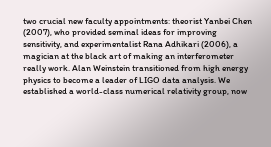two crucial new faculty appointments: theorist Yanbei Chen (2007), who provided seminal ideas for improving sensitivity, and experimentalist Rana Adhikari (2006), a magician at the black art of making an interferometer really work. Alan Weinstein transitioned from high energy physics to become a leader of LIGO data analysis. We established a world-class numerical relativity group, now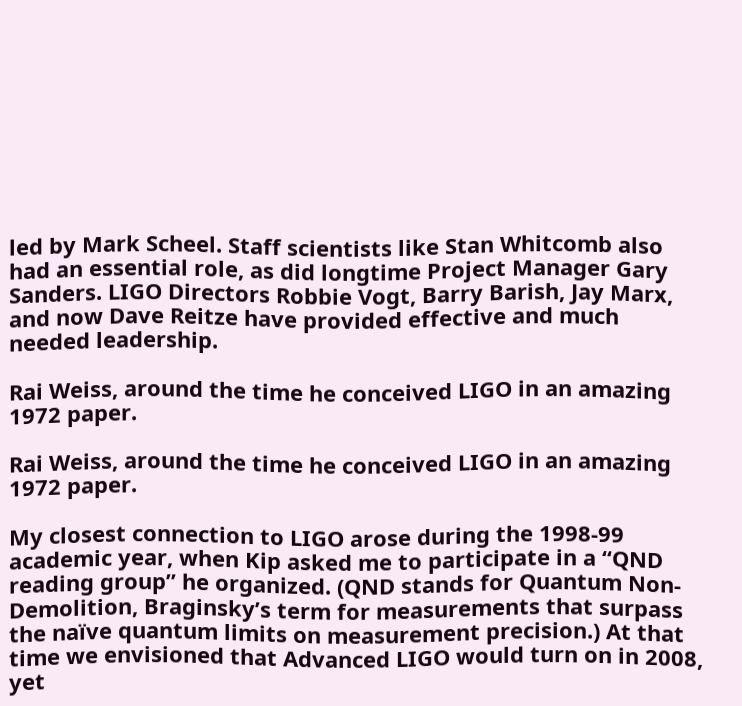led by Mark Scheel. Staff scientists like Stan Whitcomb also had an essential role, as did longtime Project Manager Gary Sanders. LIGO Directors Robbie Vogt, Barry Barish, Jay Marx, and now Dave Reitze have provided effective and much needed leadership.

Rai Weiss, around the time he conceived LIGO in an amazing 1972 paper.

Rai Weiss, around the time he conceived LIGO in an amazing 1972 paper.

My closest connection to LIGO arose during the 1998-99 academic year, when Kip asked me to participate in a “QND reading group” he organized. (QND stands for Quantum Non-Demolition, Braginsky’s term for measurements that surpass the naïve quantum limits on measurement precision.) At that time we envisioned that Advanced LIGO would turn on in 2008, yet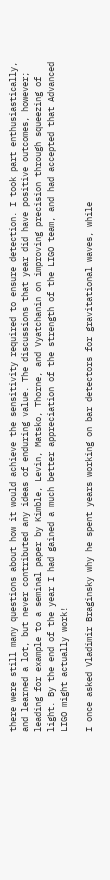there were still many questions about how it would achieve the sensitivity required to ensure detection. I took part enthusiastically, and learned a lot, but never contributed any ideas of enduring value. The discussions that year did have positive outcomes, however; leading for example to a seminal paper by Kimble, Levin, Matsko, Thorne, and Vyatchanin on improving precision through squeezing of light. By the end of the year I had gained a much better appreciation of the strength of the LIGO team, and had accepted that Advanced LIGO might actually work!

I once asked Vladimir Braginsky why he spent years working on bar detectors for gravitational waves, while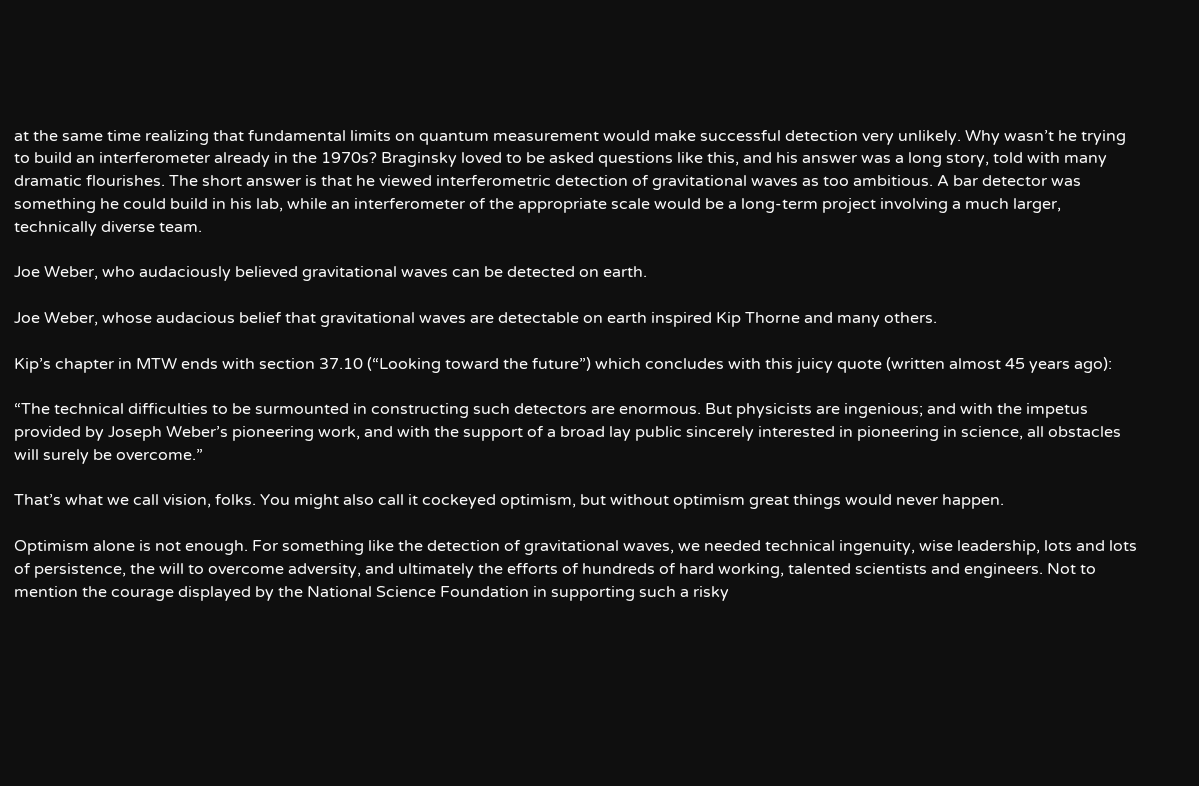at the same time realizing that fundamental limits on quantum measurement would make successful detection very unlikely. Why wasn’t he trying to build an interferometer already in the 1970s? Braginsky loved to be asked questions like this, and his answer was a long story, told with many dramatic flourishes. The short answer is that he viewed interferometric detection of gravitational waves as too ambitious. A bar detector was something he could build in his lab, while an interferometer of the appropriate scale would be a long-term project involving a much larger, technically diverse team.

Joe Weber, who audaciously believed gravitational waves can be detected on earth.

Joe Weber, whose audacious belief that gravitational waves are detectable on earth inspired Kip Thorne and many others.

Kip’s chapter in MTW ends with section 37.10 (“Looking toward the future”) which concludes with this juicy quote (written almost 45 years ago):

“The technical difficulties to be surmounted in constructing such detectors are enormous. But physicists are ingenious; and with the impetus provided by Joseph Weber’s pioneering work, and with the support of a broad lay public sincerely interested in pioneering in science, all obstacles will surely be overcome.”

That’s what we call vision, folks. You might also call it cockeyed optimism, but without optimism great things would never happen.

Optimism alone is not enough. For something like the detection of gravitational waves, we needed technical ingenuity, wise leadership, lots and lots of persistence, the will to overcome adversity, and ultimately the efforts of hundreds of hard working, talented scientists and engineers. Not to mention the courage displayed by the National Science Foundation in supporting such a risky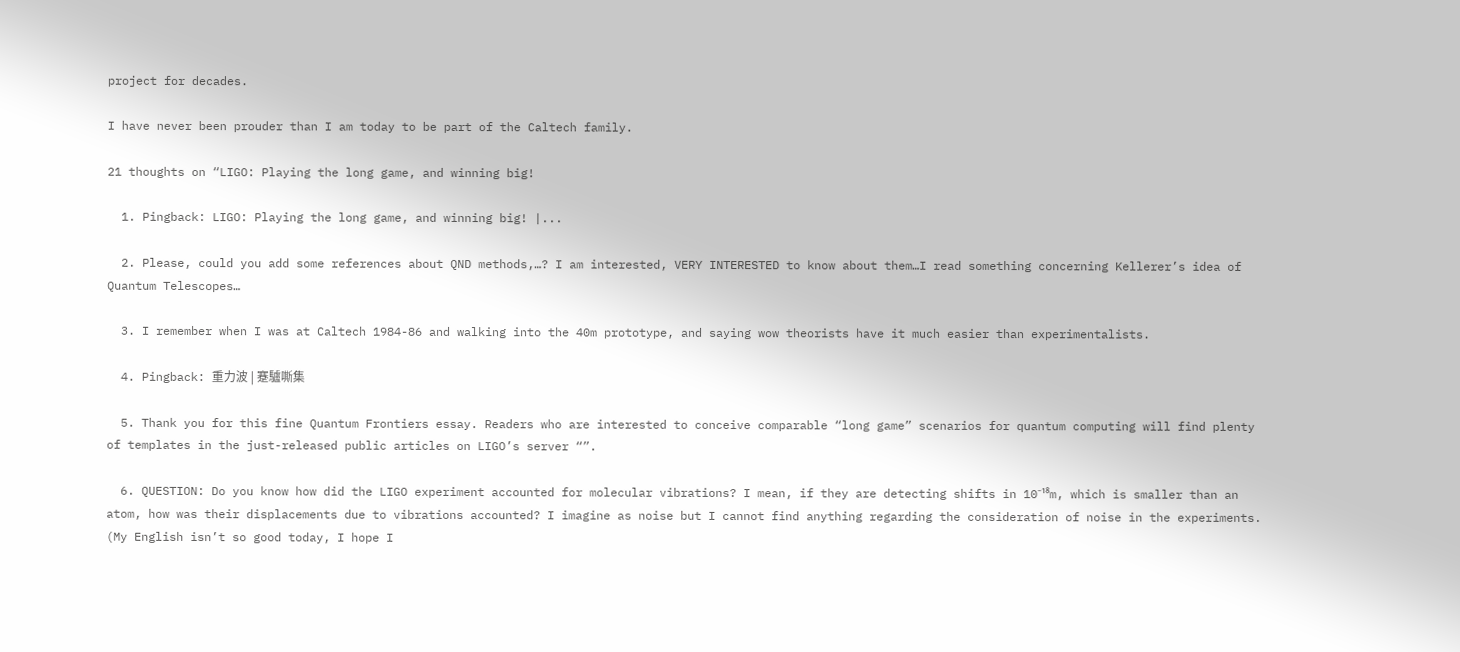project for decades.

I have never been prouder than I am today to be part of the Caltech family.

21 thoughts on “LIGO: Playing the long game, and winning big!

  1. Pingback: LIGO: Playing the long game, and winning big! |...

  2. Please, could you add some references about QND methods,…? I am interested, VERY INTERESTED to know about them…I read something concerning Kellerer’s idea of Quantum Telescopes…

  3. I remember when I was at Caltech 1984-86 and walking into the 40m prototype, and saying wow theorists have it much easier than experimentalists.

  4. Pingback: 重力波 | 蹇驢嘶集

  5. Thank you for this fine Quantum Frontiers essay. Readers who are interested to conceive comparable “long game” scenarios for quantum computing will find plenty of templates in the just-released public articles on LIGO’s server “”.

  6. QUESTION: Do you know how did the LIGO experiment accounted for molecular vibrations? I mean, if they are detecting shifts in 10⁻¹⁸m, which is smaller than an atom, how was their displacements due to vibrations accounted? I imagine as noise but I cannot find anything regarding the consideration of noise in the experiments. (My English isn’t so good today, I hope I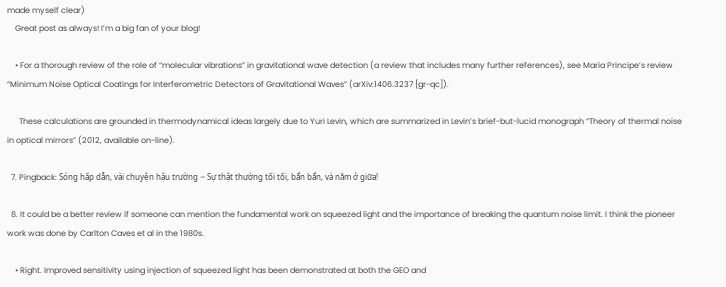made myself clear)
    Great post as always! I’m a big fan of your blog!

    • For a thorough review of the role of “molecular vibrations” in gravitational wave detection (a review that includes many further references), see Maria Principe’s review “Minimum Noise Optical Coatings for Interferometric Detectors of Gravitational Waves” (arXiv:1406.3237 [gr-qc]).

      These calculations are grounded in thermodynamical ideas largely due to Yuri Levin, which are summarized in Levin’s brief-but-lucid monograph “Theory of thermal noise in optical mirrors” (2012, available on-line).

  7. Pingback: Sóng hấp dẫn, vài chuyện hậu trường – Sự thật thường tối tối, bẩn bẩn, và nằm ở giữa!

  8. It could be a better review if someone can mention the fundamental work on squeezed light and the importance of breaking the quantum noise limit. I think the pioneer work was done by Carlton Caves et al in the 1980s.

    • Right. Improved sensitivity using injection of squeezed light has been demonstrated at both the GEO and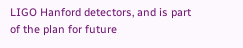LIGO Hanford detectors, and is part of the plan for future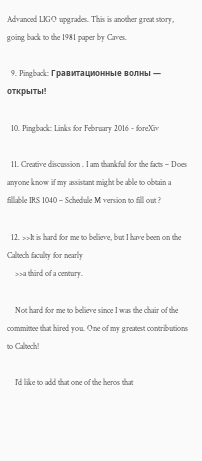Advanced LIGO upgrades. This is another great story, going back to the 1981 paper by Caves.

  9. Pingback: Гравитационные волны — открыты!

  10. Pingback: Links for February 2016 - foreXiv

  11. Creative discussion . I am thankful for the facts – Does anyone know if my assistant might be able to obtain a fillable IRS 1040 – Schedule M version to fill out ?

  12. >>It is hard for me to believe, but I have been on the Caltech faculty for nearly
    >>a third of a century.

    Not hard for me to believe since I was the chair of the committee that hired you. One of my greatest contributions to Caltech!

    I’d like to add that one of the heros that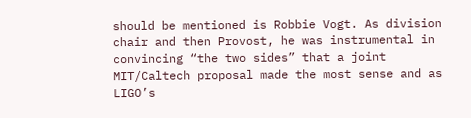should be mentioned is Robbie Vogt. As division chair and then Provost, he was instrumental in convincing “the two sides” that a joint MIT/Caltech proposal made the most sense and as LIGO’s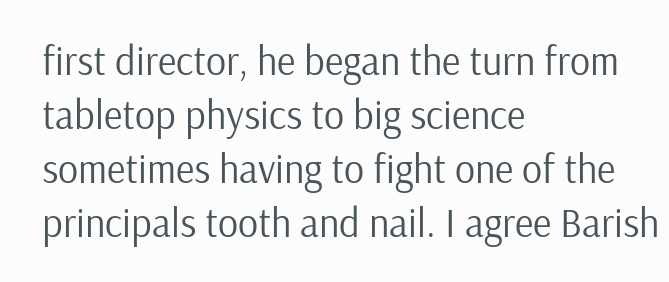first director, he began the turn from tabletop physics to big science sometimes having to fight one of the principals tooth and nail. I agree Barish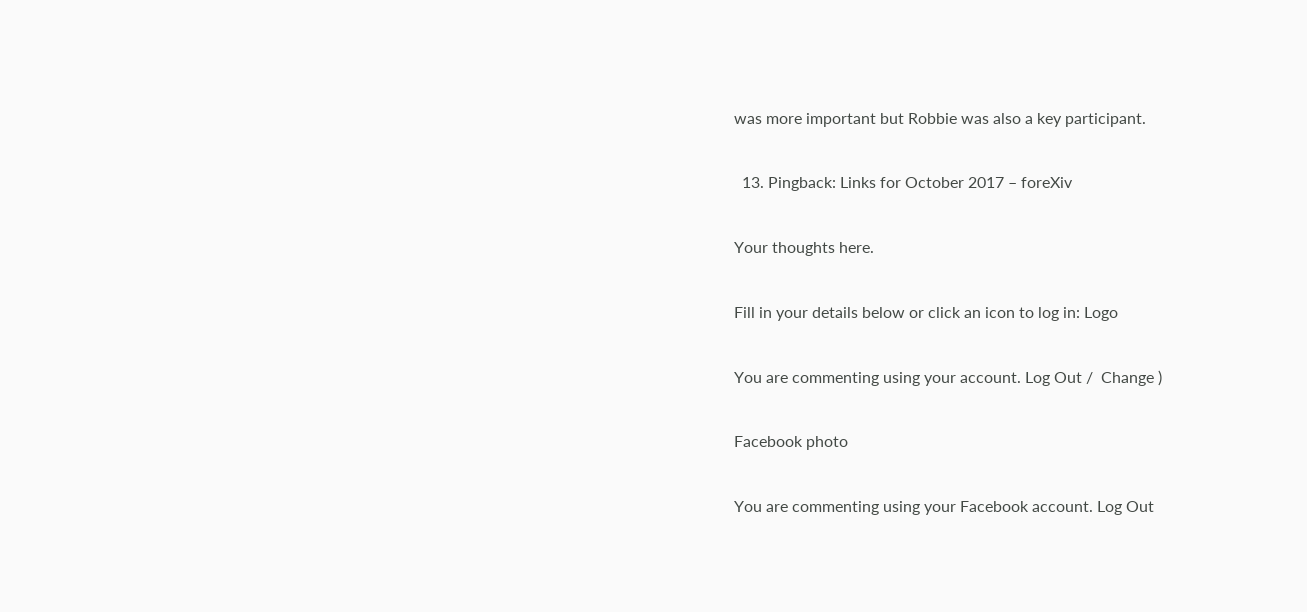was more important but Robbie was also a key participant.

  13. Pingback: Links for October 2017 – foreXiv

Your thoughts here.

Fill in your details below or click an icon to log in: Logo

You are commenting using your account. Log Out /  Change )

Facebook photo

You are commenting using your Facebook account. Log Out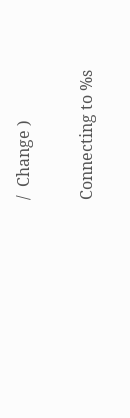/  Change )

Connecting to %s